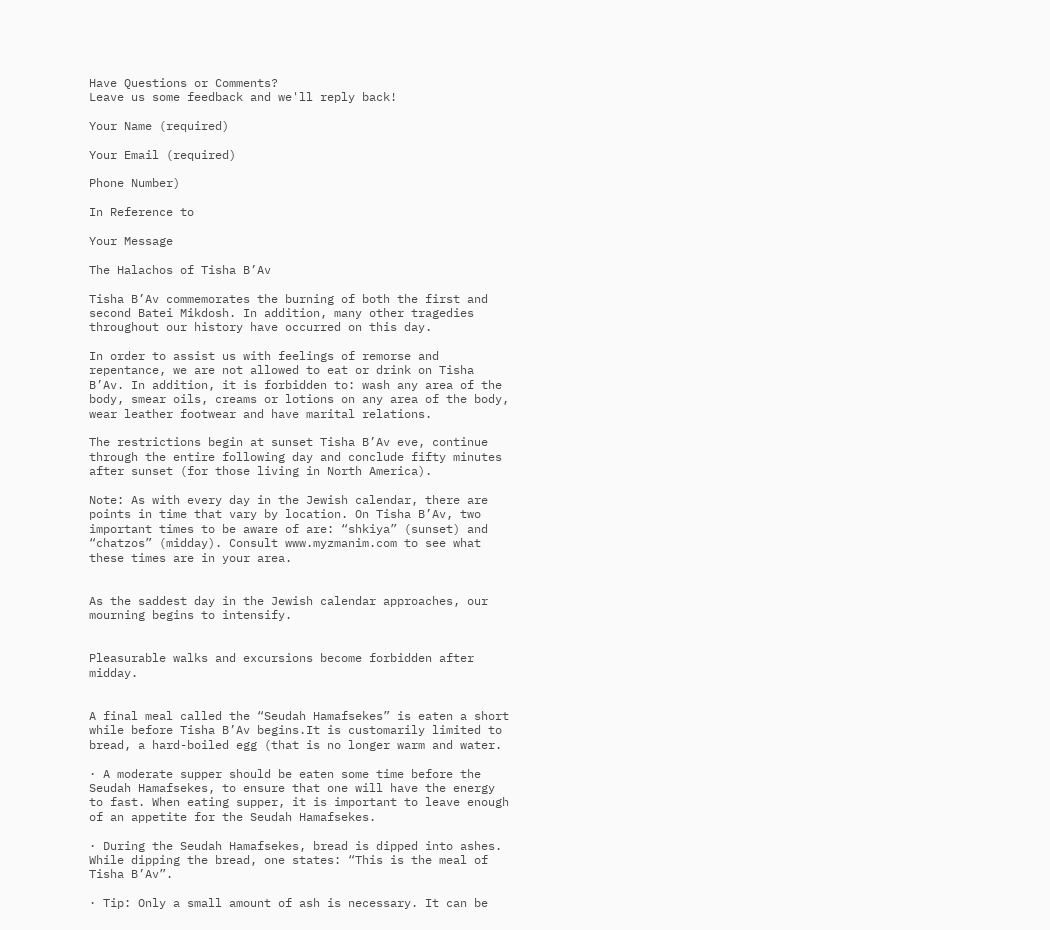Have Questions or Comments?
Leave us some feedback and we'll reply back!

Your Name (required)

Your Email (required)

Phone Number)

In Reference to

Your Message

The Halachos of Tisha B’Av

Tisha B’Av commemorates the burning of both the first and second Batei Mikdosh. In addition, many other tragedies throughout our history have occurred on this day.

In order to assist us with feelings of remorse and repentance, we are not allowed to eat or drink on Tisha B’Av. In addition, it is forbidden to: wash any area of the body, smear oils, creams or lotions on any area of the body, wear leather footwear and have marital relations.

The restrictions begin at sunset Tisha B’Av eve, continue through the entire following day and conclude fifty minutes after sunset (for those living in North America).

Note: As with every day in the Jewish calendar, there are points in time that vary by location. On Tisha B’Av, two important times to be aware of are: “shkiya” (sunset) and “chatzos” (midday). Consult www.myzmanim.com to see what these times are in your area.


As the saddest day in the Jewish calendar approaches, our mourning begins to intensify.


Pleasurable walks and excursions become forbidden after midday.


A final meal called the “Seudah Hamafsekes” is eaten a short while before Tisha B’Av begins.It is customarily limited to bread, a hard-boiled egg (that is no longer warm and water.

· A moderate supper should be eaten some time before the Seudah Hamafsekes, to ensure that one will have the energy to fast. When eating supper, it is important to leave enough of an appetite for the Seudah Hamafsekes.

· During the Seudah Hamafsekes, bread is dipped into ashes. While dipping the bread, one states: “This is the meal of Tisha B’Av”.

· Tip: Only a small amount of ash is necessary. It can be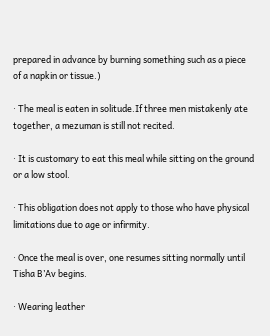prepared in advance by burning something such as a piece of a napkin or tissue.)

· The meal is eaten in solitude.If three men mistakenly ate together, a mezuman is still not recited.

· It is customary to eat this meal while sitting on the ground or a low stool.

· This obligation does not apply to those who have physical limitations due to age or infirmity.

· Once the meal is over, one resumes sitting normally until Tisha B’Av begins.

· Wearing leather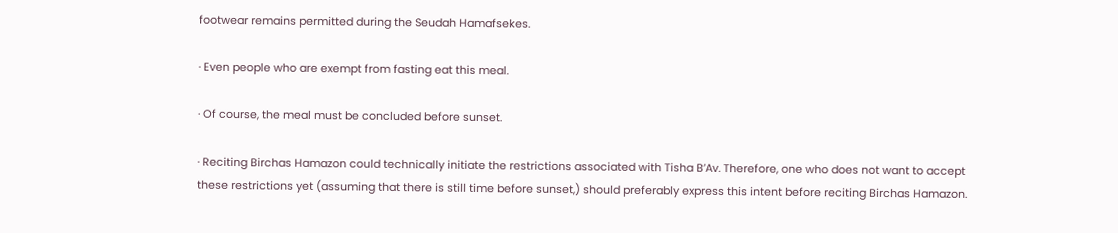footwear remains permitted during the Seudah Hamafsekes.

· Even people who are exempt from fasting eat this meal.

· Of course, the meal must be concluded before sunset.

· Reciting Birchas Hamazon could technically initiate the restrictions associated with Tisha B’Av. Therefore, one who does not want to accept these restrictions yet (assuming that there is still time before sunset,) should preferably express this intent before reciting Birchas Hamazon.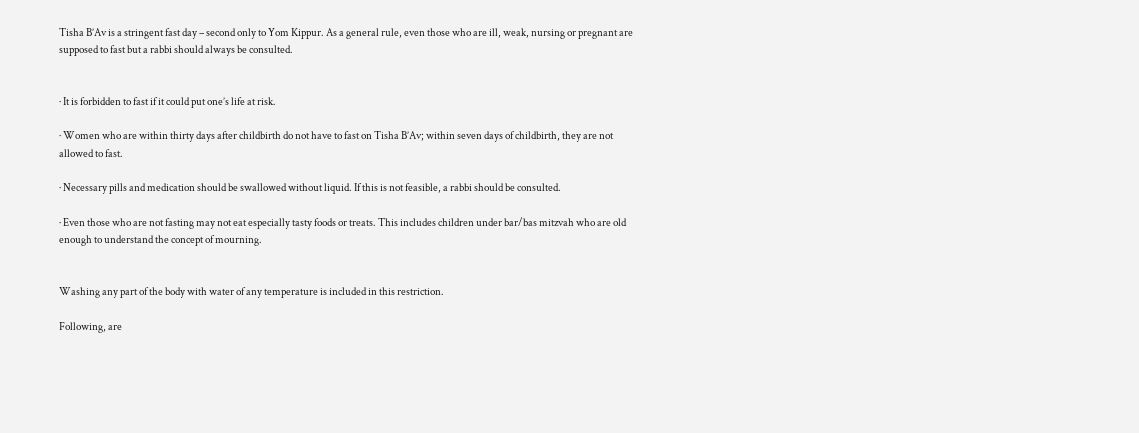Tisha B’Av is a stringent fast day – second only to Yom Kippur. As a general rule, even those who are ill, weak, nursing or pregnant are supposed to fast but a rabbi should always be consulted.


· It is forbidden to fast if it could put one’s life at risk.

· Women who are within thirty days after childbirth do not have to fast on Tisha B’Av; within seven days of childbirth, they are not allowed to fast.

· Necessary pills and medication should be swallowed without liquid. If this is not feasible, a rabbi should be consulted.

· Even those who are not fasting may not eat especially tasty foods or treats. This includes children under bar/bas mitzvah who are old enough to understand the concept of mourning.


Washing any part of the body with water of any temperature is included in this restriction.

Following, are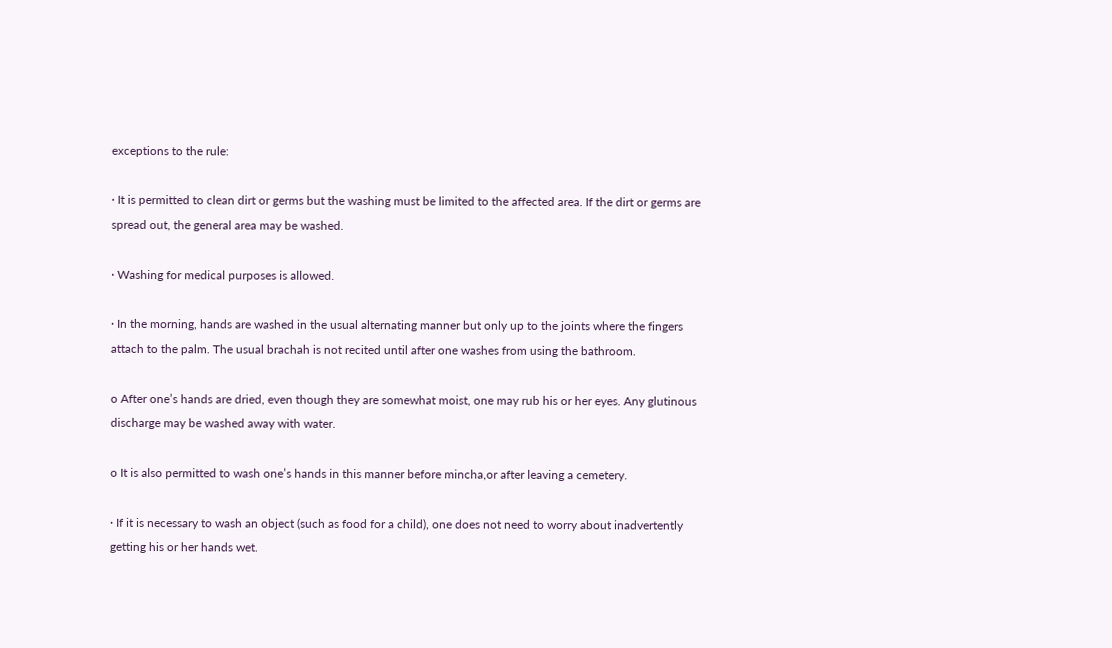exceptions to the rule:

· It is permitted to clean dirt or germs but the washing must be limited to the affected area. If the dirt or germs are spread out, the general area may be washed.

· Washing for medical purposes is allowed.

· In the morning, hands are washed in the usual alternating manner but only up to the joints where the fingers attach to the palm. The usual brachah is not recited until after one washes from using the bathroom.

o After one’s hands are dried, even though they are somewhat moist, one may rub his or her eyes. Any glutinous discharge may be washed away with water.

o It is also permitted to wash one’s hands in this manner before mincha,or after leaving a cemetery.

· If it is necessary to wash an object (such as food for a child), one does not need to worry about inadvertently getting his or her hands wet.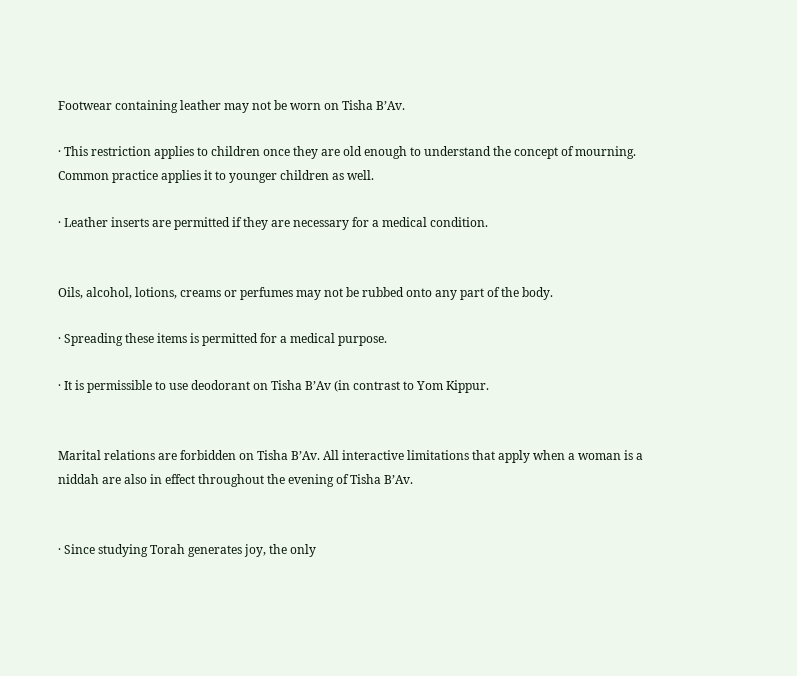Footwear containing leather may not be worn on Tisha B’Av.

· This restriction applies to children once they are old enough to understand the concept of mourning. Common practice applies it to younger children as well.

· Leather inserts are permitted if they are necessary for a medical condition.


Oils, alcohol, lotions, creams or perfumes may not be rubbed onto any part of the body.

· Spreading these items is permitted for a medical purpose.

· It is permissible to use deodorant on Tisha B’Av (in contrast to Yom Kippur.


Marital relations are forbidden on Tisha B’Av. All interactive limitations that apply when a woman is a niddah are also in effect throughout the evening of Tisha B’Av.


· Since studying Torah generates joy, the only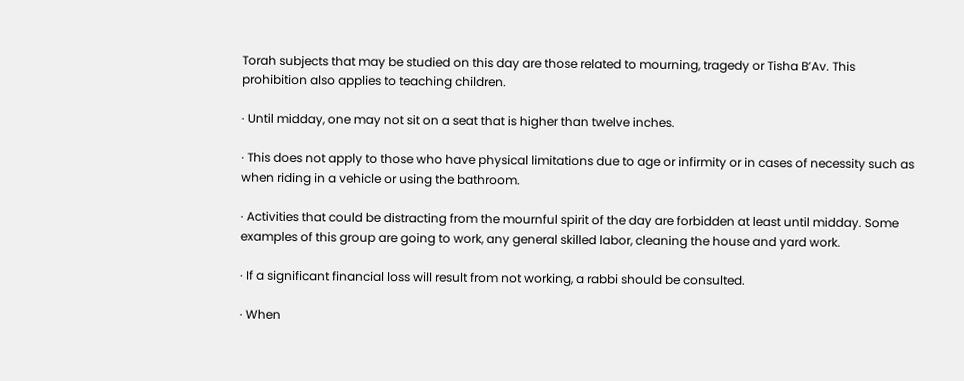Torah subjects that may be studied on this day are those related to mourning, tragedy or Tisha B’Av. This prohibition also applies to teaching children.

· Until midday, one may not sit on a seat that is higher than twelve inches.

· This does not apply to those who have physical limitations due to age or infirmity or in cases of necessity such as when riding in a vehicle or using the bathroom.

· Activities that could be distracting from the mournful spirit of the day are forbidden at least until midday. Some examples of this group are going to work, any general skilled labor, cleaning the house and yard work.

· If a significant financial loss will result from not working, a rabbi should be consulted.

· When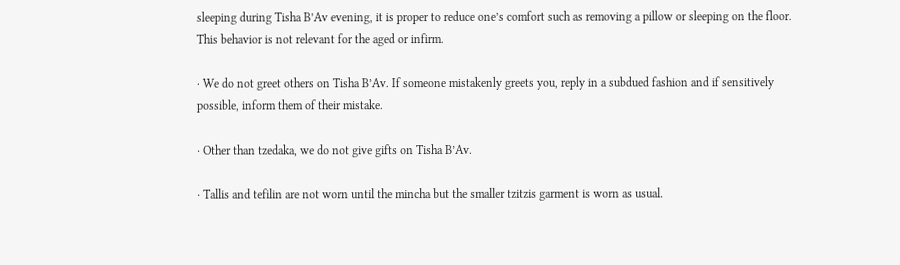sleeping during Tisha B’Av evening, it is proper to reduce one’s comfort such as removing a pillow or sleeping on the floor. This behavior is not relevant for the aged or infirm.

· We do not greet others on Tisha B’Av. If someone mistakenly greets you, reply in a subdued fashion and if sensitively possible, inform them of their mistake.

· Other than tzedaka, we do not give gifts on Tisha B’Av.

· Tallis and tefilin are not worn until the mincha but the smaller tzitzis garment is worn as usual.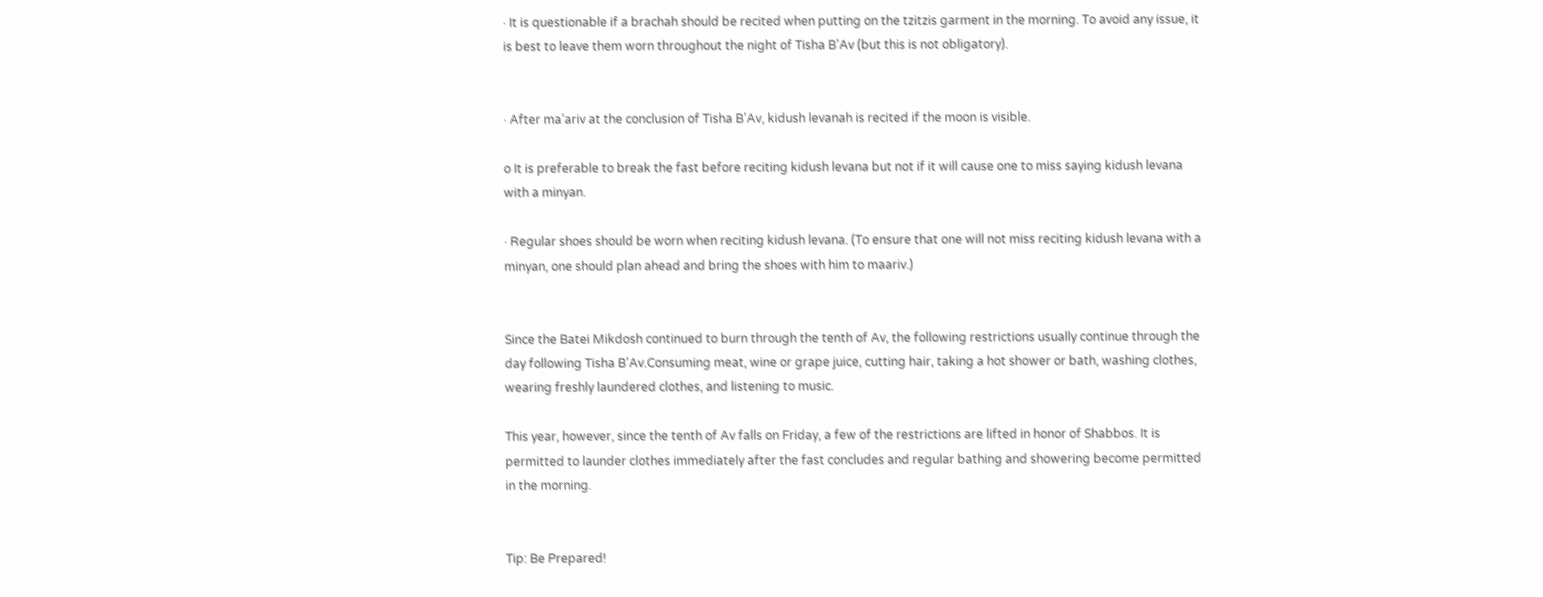· It is questionable if a brachah should be recited when putting on the tzitzis garment in the morning. To avoid any issue, it is best to leave them worn throughout the night of Tisha B’Av (but this is not obligatory).


· After ma’ariv at the conclusion of Tisha B’Av, kidush levanah is recited if the moon is visible.

o It is preferable to break the fast before reciting kidush levana but not if it will cause one to miss saying kidush levana with a minyan.

· Regular shoes should be worn when reciting kidush levana. (To ensure that one will not miss reciting kidush levana with a minyan, one should plan ahead and bring the shoes with him to maariv.)


Since the Batei Mikdosh continued to burn through the tenth of Av, the following restrictions usually continue through the day following Tisha B’Av.Consuming meat, wine or grape juice, cutting hair, taking a hot shower or bath, washing clothes, wearing freshly laundered clothes, and listening to music.

This year, however, since the tenth of Av falls on Friday, a few of the restrictions are lifted in honor of Shabbos. It is permitted to launder clothes immediately after the fast concludes and regular bathing and showering become permitted in the morning.


Tip: Be Prepared!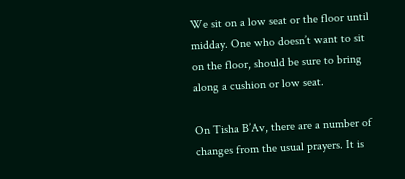We sit on a low seat or the floor until midday. One who doesn’t want to sit on the floor, should be sure to bring along a cushion or low seat.

On Tisha B’Av, there are a number of changes from the usual prayers. It is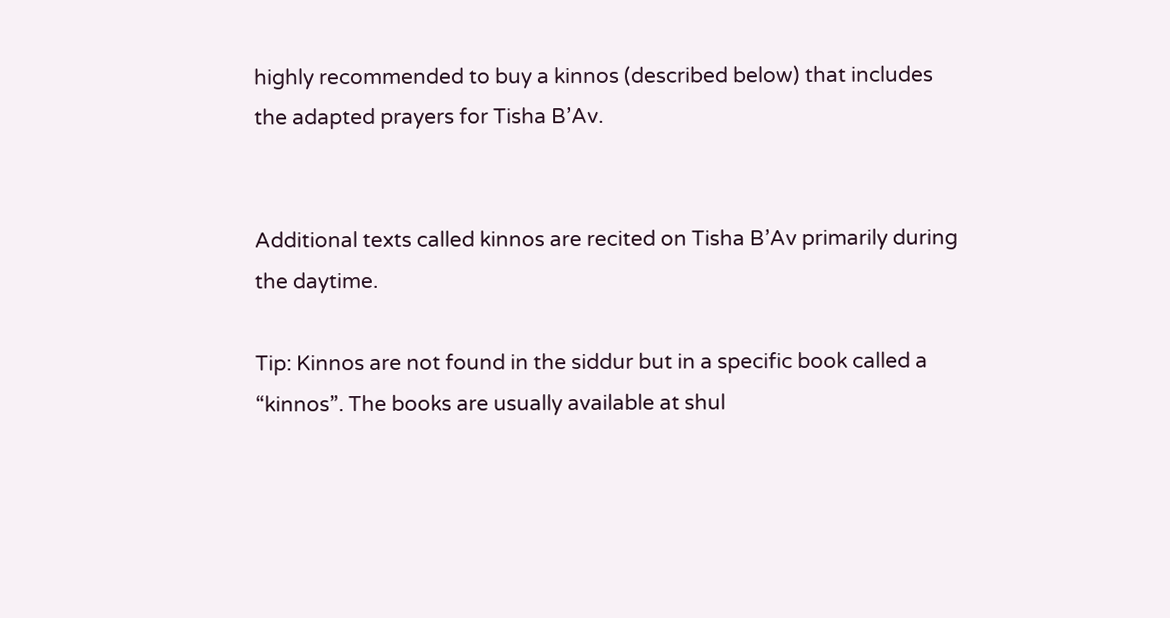highly recommended to buy a kinnos (described below) that includes the adapted prayers for Tisha B’Av.


Additional texts called kinnos are recited on Tisha B’Av primarily during the daytime.

Tip: Kinnos are not found in the siddur but in a specific book called a “kinnos”. The books are usually available at shul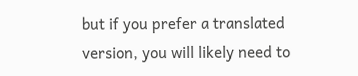but if you prefer a translated version, you will likely need to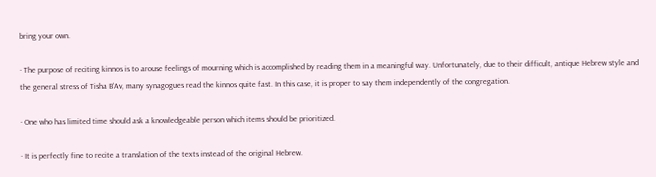bring your own.

· The purpose of reciting kinnos is to arouse feelings of mourning which is accomplished by reading them in a meaningful way. Unfortunately, due to their difficult, antique Hebrew style and the general stress of Tisha B’Av, many synagogues read the kinnos quite fast. In this case, it is proper to say them independently of the congregation.

· One who has limited time should ask a knowledgeable person which items should be prioritized.

· It is perfectly fine to recite a translation of the texts instead of the original Hebrew.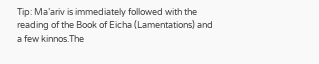Tip: Ma’ariv is immediately followed with the reading of the Book of Eicha (Lamentations) and a few kinnos.The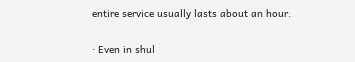entire service usually lasts about an hour.

· Even in shul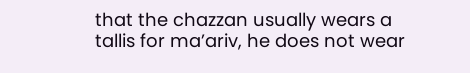that the chazzan usually wears a tallis for ma’ariv, he does not wear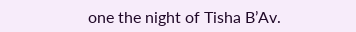one the night of Tisha B’Av.